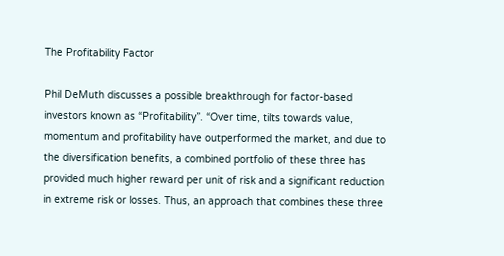The Profitability Factor

Phil DeMuth discusses a possible breakthrough for factor-based investors known as “Profitability”. “Over time, tilts towards value, momentum and profitability have outperformed the market, and due to the diversification benefits, a combined portfolio of these three has provided much higher reward per unit of risk and a significant reduction in extreme risk or losses. Thus, an approach that combines these three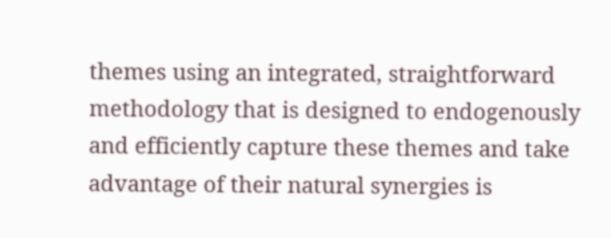themes using an integrated, straightforward methodology that is designed to endogenously and efficiently capture these themes and take advantage of their natural synergies is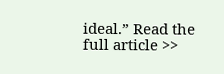ideal.” Read the full article >>